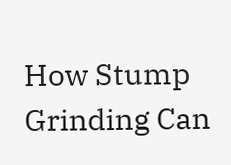How Stump Grinding Can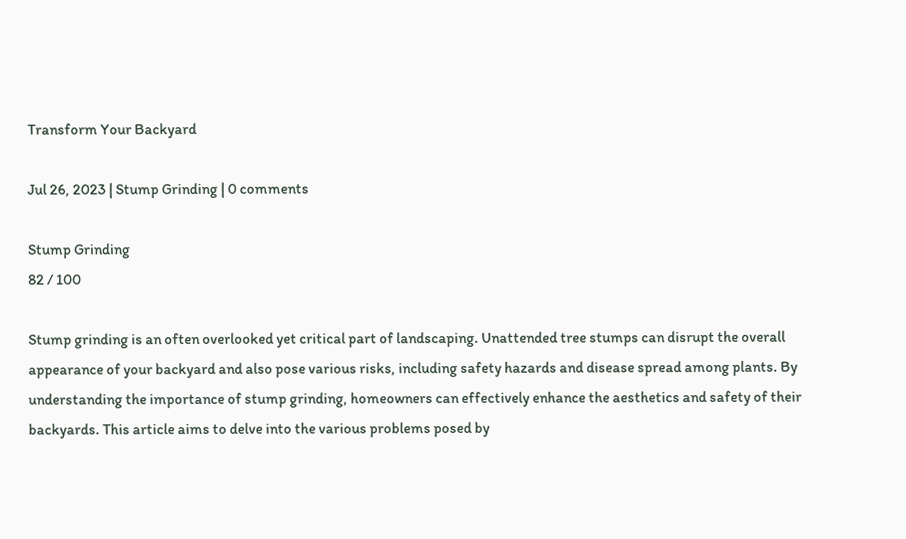Transform Your Backyard

Jul 26, 2023 | Stump Grinding | 0 comments

Stump Grinding
82 / 100

Stump grinding is an often overlooked yet critical part of landscaping. Unattended tree stumps can disrupt the overall appearance of your backyard and also pose various risks, including safety hazards and disease spread among plants. By understanding the importance of stump grinding, homeowners can effectively enhance the aesthetics and safety of their backyards. This article aims to delve into the various problems posed by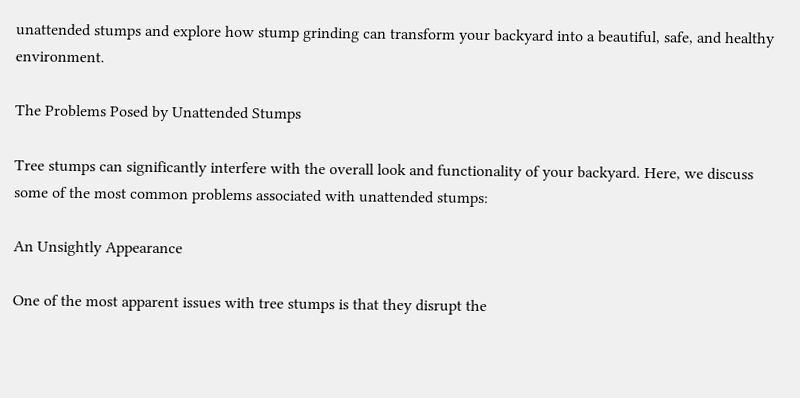unattended stumps and explore how stump grinding can transform your backyard into a beautiful, safe, and healthy environment.

The Problems Posed by Unattended Stumps

Tree stumps can significantly interfere with the overall look and functionality of your backyard. Here, we discuss some of the most common problems associated with unattended stumps:

An Unsightly Appearance

One of the most apparent issues with tree stumps is that they disrupt the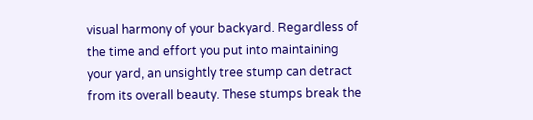visual harmony of your backyard. Regardless of the time and effort you put into maintaining your yard, an unsightly tree stump can detract from its overall beauty. These stumps break the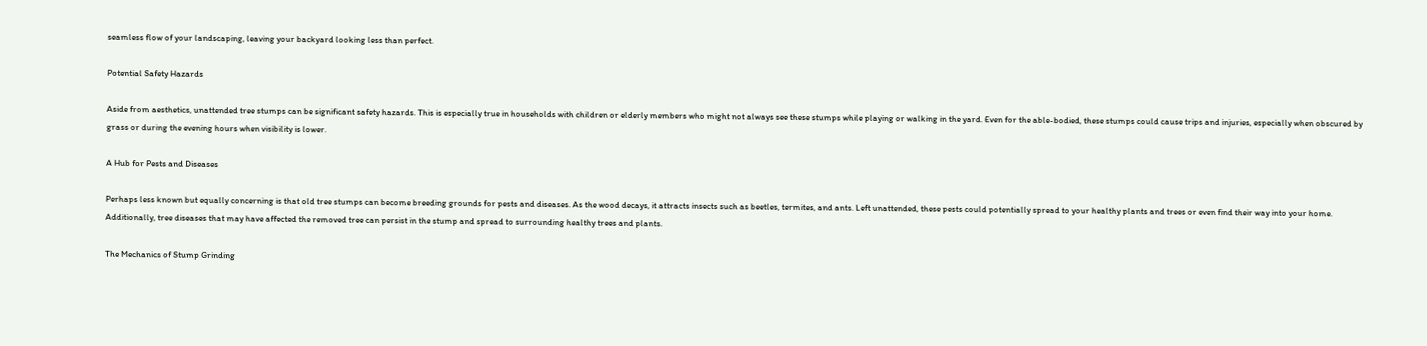seamless flow of your landscaping, leaving your backyard looking less than perfect.

Potential Safety Hazards

Aside from aesthetics, unattended tree stumps can be significant safety hazards. This is especially true in households with children or elderly members who might not always see these stumps while playing or walking in the yard. Even for the able-bodied, these stumps could cause trips and injuries, especially when obscured by grass or during the evening hours when visibility is lower.

A Hub for Pests and Diseases

Perhaps less known but equally concerning is that old tree stumps can become breeding grounds for pests and diseases. As the wood decays, it attracts insects such as beetles, termites, and ants. Left unattended, these pests could potentially spread to your healthy plants and trees or even find their way into your home. Additionally, tree diseases that may have affected the removed tree can persist in the stump and spread to surrounding healthy trees and plants.

The Mechanics of Stump Grinding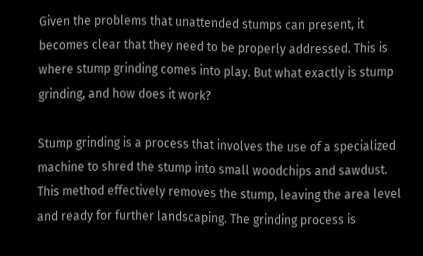Given the problems that unattended stumps can present, it becomes clear that they need to be properly addressed. This is where stump grinding comes into play. But what exactly is stump grinding, and how does it work?

Stump grinding is a process that involves the use of a specialized machine to shred the stump into small woodchips and sawdust. This method effectively removes the stump, leaving the area level and ready for further landscaping. The grinding process is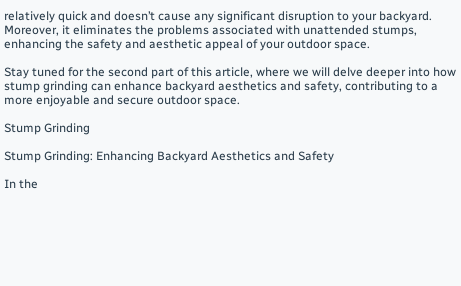relatively quick and doesn’t cause any significant disruption to your backyard. Moreover, it eliminates the problems associated with unattended stumps, enhancing the safety and aesthetic appeal of your outdoor space.

Stay tuned for the second part of this article, where we will delve deeper into how stump grinding can enhance backyard aesthetics and safety, contributing to a more enjoyable and secure outdoor space.

Stump Grinding

Stump Grinding: Enhancing Backyard Aesthetics and Safety

In the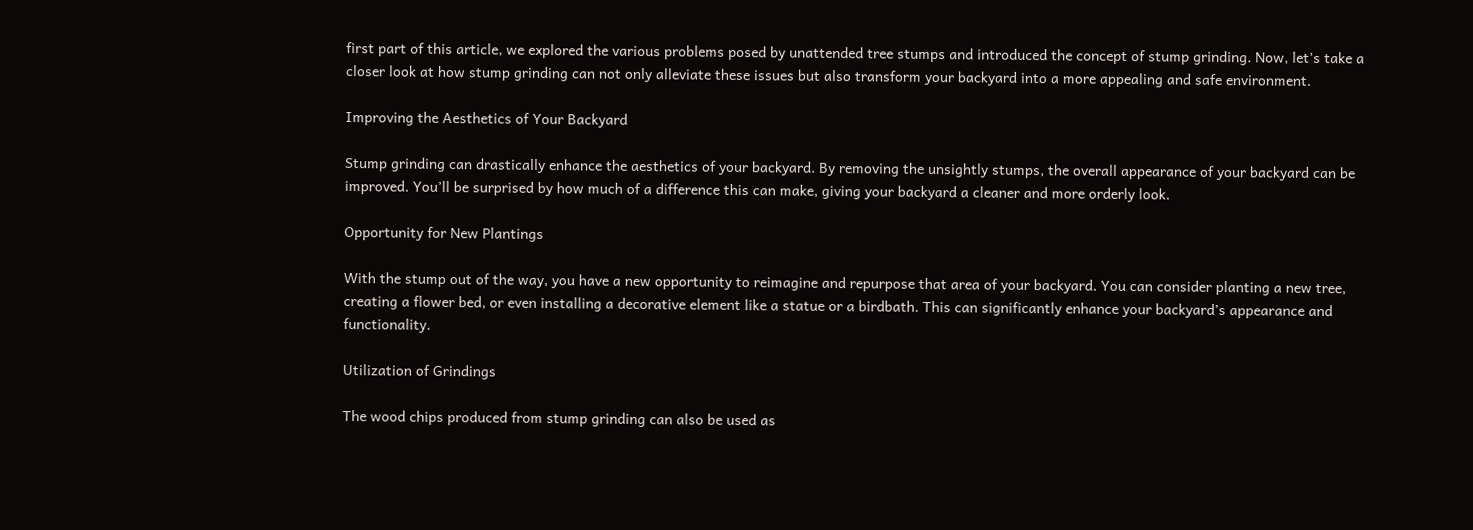first part of this article, we explored the various problems posed by unattended tree stumps and introduced the concept of stump grinding. Now, let’s take a closer look at how stump grinding can not only alleviate these issues but also transform your backyard into a more appealing and safe environment.

Improving the Aesthetics of Your Backyard

Stump grinding can drastically enhance the aesthetics of your backyard. By removing the unsightly stumps, the overall appearance of your backyard can be improved. You’ll be surprised by how much of a difference this can make, giving your backyard a cleaner and more orderly look.

Opportunity for New Plantings

With the stump out of the way, you have a new opportunity to reimagine and repurpose that area of your backyard. You can consider planting a new tree, creating a flower bed, or even installing a decorative element like a statue or a birdbath. This can significantly enhance your backyard’s appearance and functionality.

Utilization of Grindings

The wood chips produced from stump grinding can also be used as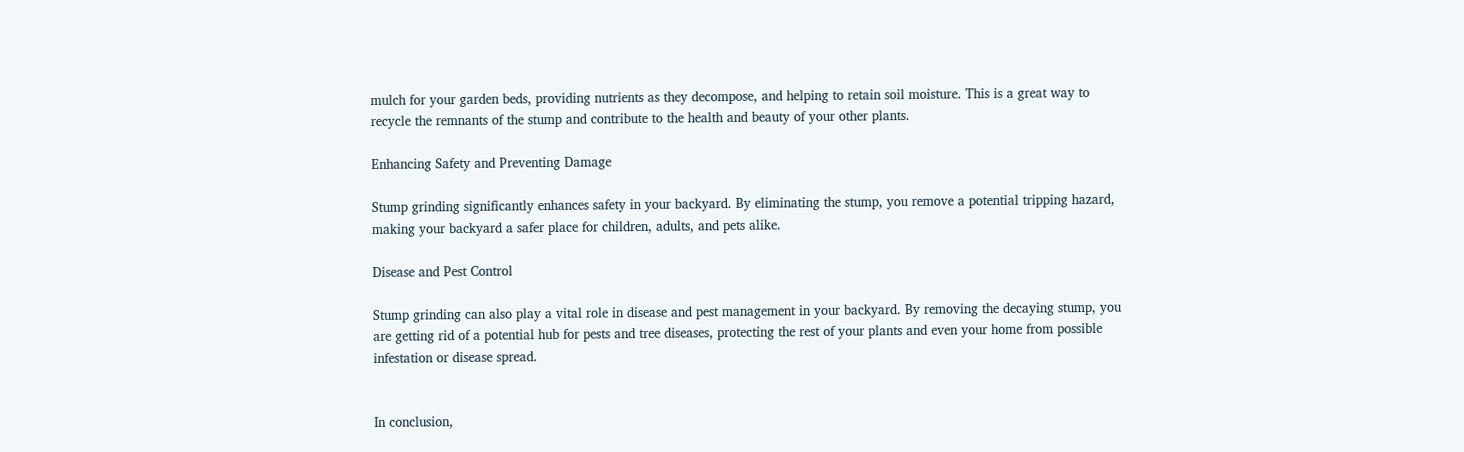mulch for your garden beds, providing nutrients as they decompose, and helping to retain soil moisture. This is a great way to recycle the remnants of the stump and contribute to the health and beauty of your other plants.

Enhancing Safety and Preventing Damage

Stump grinding significantly enhances safety in your backyard. By eliminating the stump, you remove a potential tripping hazard, making your backyard a safer place for children, adults, and pets alike.

Disease and Pest Control

Stump grinding can also play a vital role in disease and pest management in your backyard. By removing the decaying stump, you are getting rid of a potential hub for pests and tree diseases, protecting the rest of your plants and even your home from possible infestation or disease spread.


In conclusion,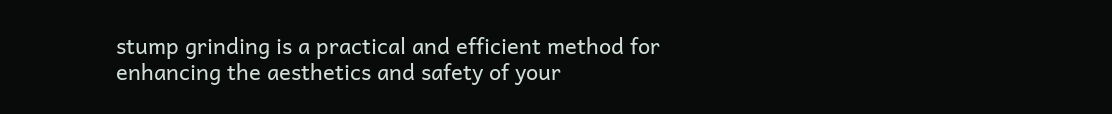stump grinding is a practical and efficient method for enhancing the aesthetics and safety of your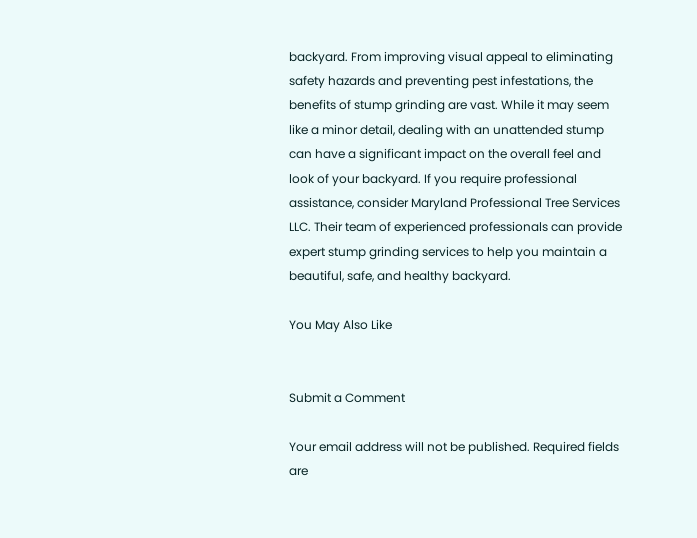backyard. From improving visual appeal to eliminating safety hazards and preventing pest infestations, the benefits of stump grinding are vast. While it may seem like a minor detail, dealing with an unattended stump can have a significant impact on the overall feel and look of your backyard. If you require professional assistance, consider Maryland Professional Tree Services LLC. Their team of experienced professionals can provide expert stump grinding services to help you maintain a beautiful, safe, and healthy backyard.

You May Also Like


Submit a Comment

Your email address will not be published. Required fields are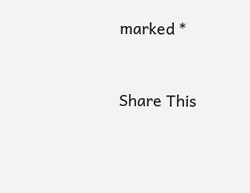marked *


Share This